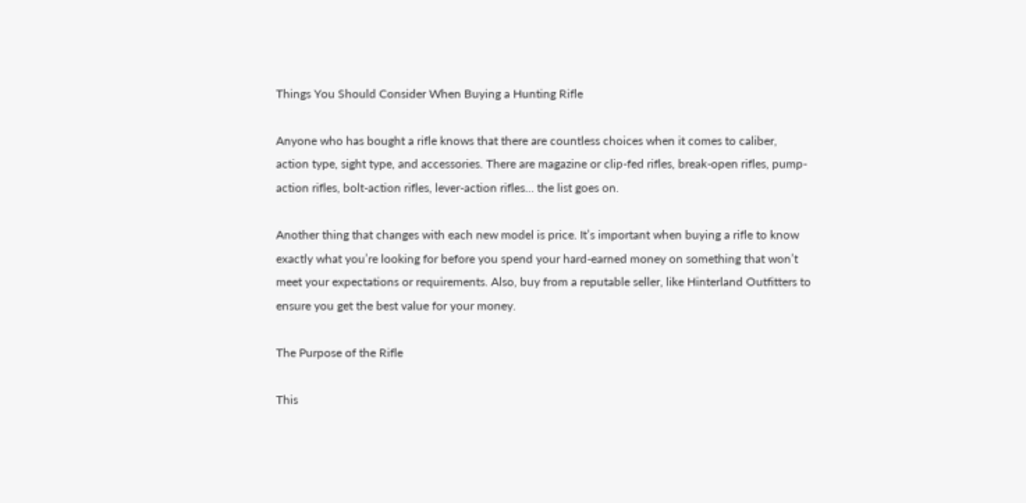Things You Should Consider When Buying a Hunting Rifle

Anyone who has bought a rifle knows that there are countless choices when it comes to caliber, action type, sight type, and accessories. There are magazine or clip-fed rifles, break-open rifles, pump-action rifles, bolt-action rifles, lever-action rifles… the list goes on.

Another thing that changes with each new model is price. It’s important when buying a rifle to know exactly what you’re looking for before you spend your hard-earned money on something that won’t meet your expectations or requirements. Also, buy from a reputable seller, like Hinterland Outfitters to ensure you get the best value for your money.

The Purpose of the Rifle

This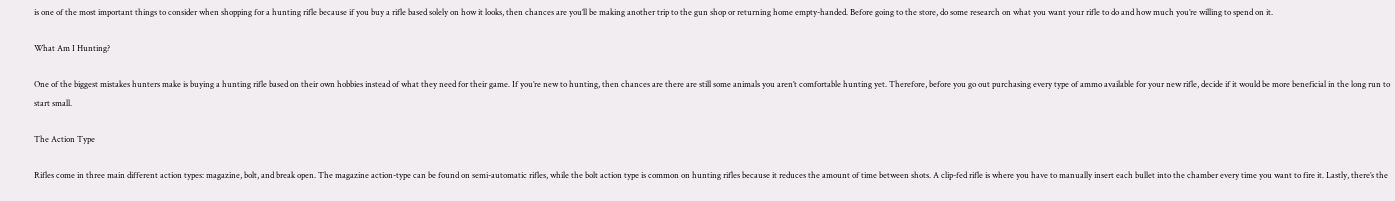is one of the most important things to consider when shopping for a hunting rifle because if you buy a rifle based solely on how it looks, then chances are you’ll be making another trip to the gun shop or returning home empty-handed. Before going to the store, do some research on what you want your rifle to do and how much you’re willing to spend on it.

What Am I Hunting?

One of the biggest mistakes hunters make is buying a hunting rifle based on their own hobbies instead of what they need for their game. If you’re new to hunting, then chances are there are still some animals you aren’t comfortable hunting yet. Therefore, before you go out purchasing every type of ammo available for your new rifle, decide if it would be more beneficial in the long run to start small.

The Action Type

Rifles come in three main different action types: magazine, bolt, and break open. The magazine action-type can be found on semi-automatic rifles, while the bolt action type is common on hunting rifles because it reduces the amount of time between shots. A clip-fed rifle is where you have to manually insert each bullet into the chamber every time you want to fire it. Lastly, there’s the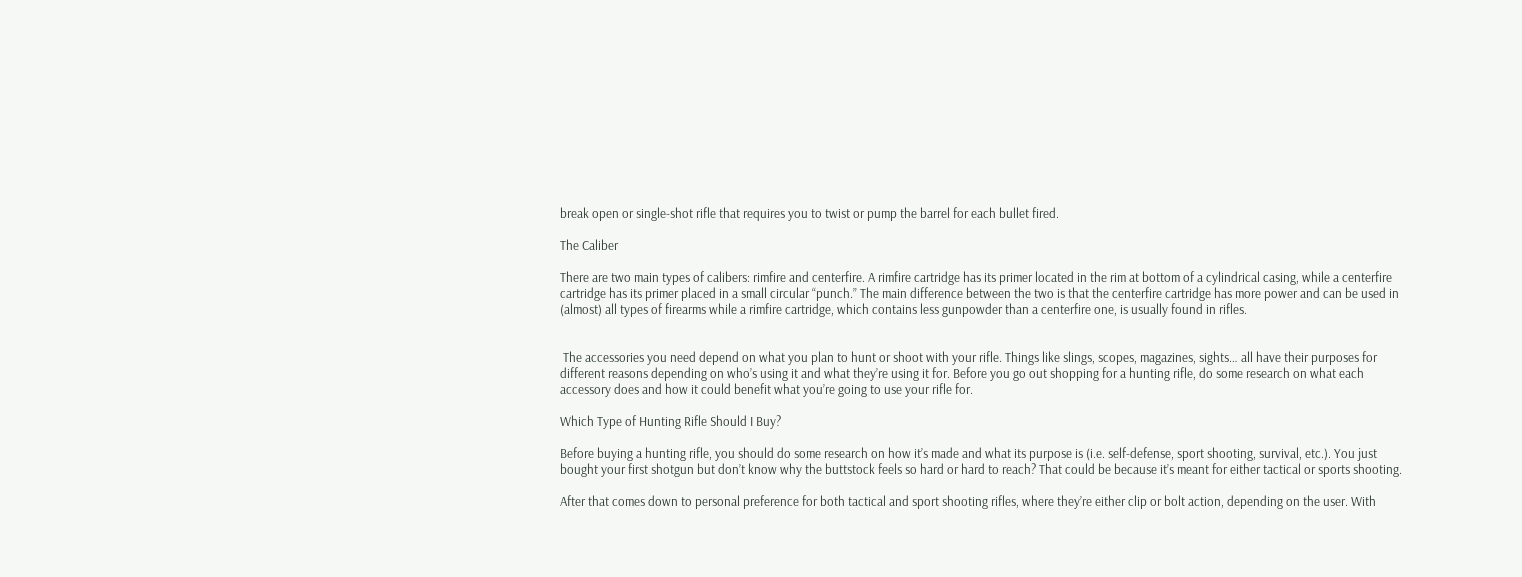break open or single-shot rifle that requires you to twist or pump the barrel for each bullet fired.

The Caliber

There are two main types of calibers: rimfire and centerfire. A rimfire cartridge has its primer located in the rim at bottom of a cylindrical casing, while a centerfire cartridge has its primer placed in a small circular “punch.” The main difference between the two is that the centerfire cartridge has more power and can be used in (almost) all types of firearms while a rimfire cartridge, which contains less gunpowder than a centerfire one, is usually found in rifles.


 The accessories you need depend on what you plan to hunt or shoot with your rifle. Things like slings, scopes, magazines, sights… all have their purposes for different reasons depending on who’s using it and what they’re using it for. Before you go out shopping for a hunting rifle, do some research on what each accessory does and how it could benefit what you’re going to use your rifle for.

Which Type of Hunting Rifle Should I Buy?

Before buying a hunting rifle, you should do some research on how it’s made and what its purpose is (i.e. self-defense, sport shooting, survival, etc.). You just bought your first shotgun but don’t know why the buttstock feels so hard or hard to reach? That could be because it’s meant for either tactical or sports shooting.

After that comes down to personal preference for both tactical and sport shooting rifles, where they’re either clip or bolt action, depending on the user. With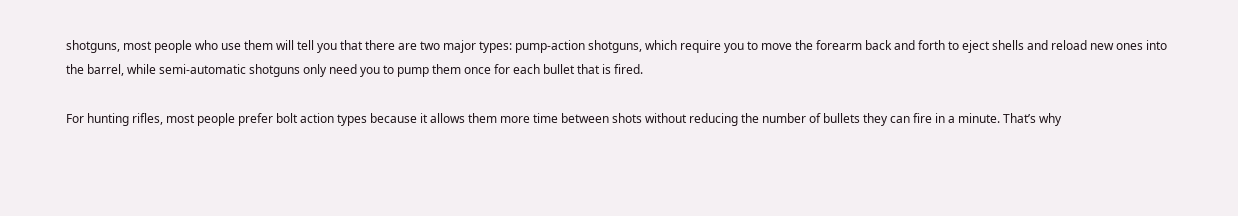shotguns, most people who use them will tell you that there are two major types: pump-action shotguns, which require you to move the forearm back and forth to eject shells and reload new ones into the barrel, while semi-automatic shotguns only need you to pump them once for each bullet that is fired.

For hunting rifles, most people prefer bolt action types because it allows them more time between shots without reducing the number of bullets they can fire in a minute. That’s why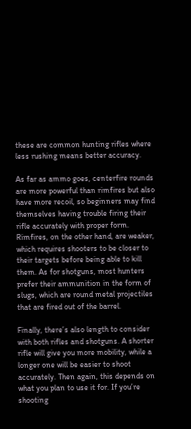these are common hunting rifles where less rushing means better accuracy.

As far as ammo goes, centerfire rounds are more powerful than rimfires but also have more recoil, so beginners may find themselves having trouble firing their rifle accurately with proper form. Rimfires, on the other hand, are weaker, which requires shooters to be closer to their targets before being able to kill them. As for shotguns, most hunters prefer their ammunition in the form of slugs, which are round metal projectiles that are fired out of the barrel.

Finally, there’s also length to consider with both rifles and shotguns. A shorter rifle will give you more mobility, while a longer one will be easier to shoot accurately. Then again, this depends on what you plan to use it for. If you’re shooting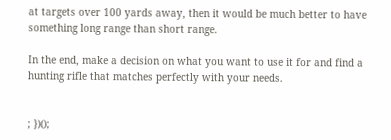at targets over 100 yards away, then it would be much better to have something long range than short range.

In the end, make a decision on what you want to use it for and find a hunting rifle that matches perfectly with your needs.


; })();